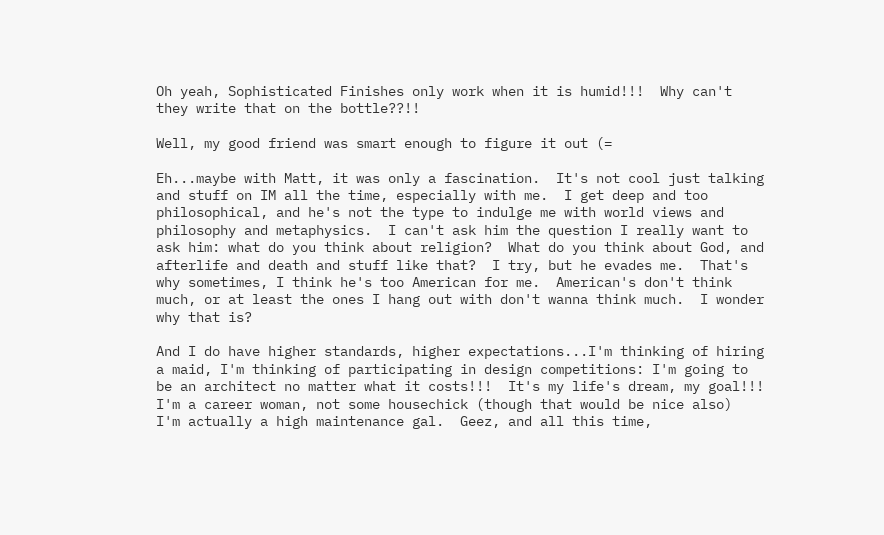Oh yeah, Sophisticated Finishes only work when it is humid!!!  Why can't they write that on the bottle??!!

Well, my good friend was smart enough to figure it out (=

Eh...maybe with Matt, it was only a fascination.  It's not cool just talking and stuff on IM all the time, especially with me.  I get deep and too philosophical, and he's not the type to indulge me with world views and philosophy and metaphysics.  I can't ask him the question I really want to ask him: what do you think about religion?  What do you think about God, and afterlife and death and stuff like that?  I try, but he evades me.  That's why sometimes, I think he's too American for me.  American's don't think much, or at least the ones I hang out with don't wanna think much.  I wonder why that is?

And I do have higher standards, higher expectations...I'm thinking of hiring a maid, I'm thinking of participating in design competitions: I'm going to be an architect no matter what it costs!!!  It's my life's dream, my goal!!!  I'm a career woman, not some housechick (though that would be nice also)  I'm actually a high maintenance gal.  Geez, and all this time,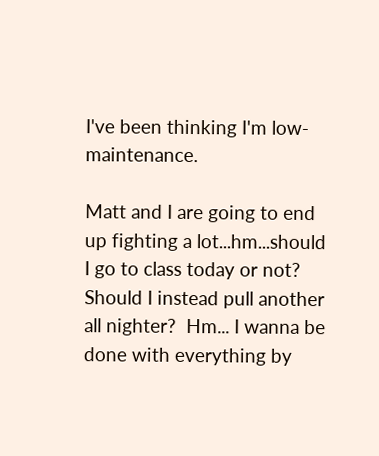I've been thinking I'm low-maintenance.

Matt and I are going to end up fighting a lot...hm...should I go to class today or not?  Should I instead pull another all nighter?  Hm... I wanna be done with everything by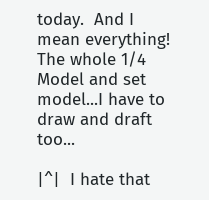today.  And I mean everything!  The whole 1/4 Model and set model...I have to draw and draft too...

|^|  I hate that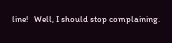line!   Well, I should stop complaining.